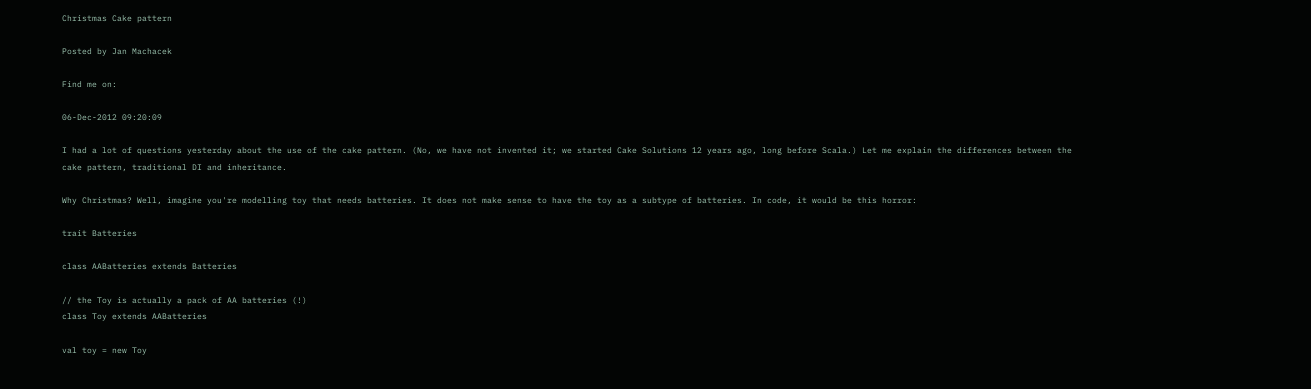Christmas Cake pattern

Posted by Jan Machacek

Find me on:

06-Dec-2012 09:20:09

I had a lot of questions yesterday about the use of the cake pattern. (No, we have not invented it; we started Cake Solutions 12 years ago, long before Scala.) Let me explain the differences between the cake pattern, traditional DI and inheritance.

Why Christmas? Well, imagine you're modelling toy that needs batteries. It does not make sense to have the toy as a subtype of batteries. In code, it would be this horror:

trait Batteries

class AABatteries extends Batteries

// the Toy is actually a pack of AA batteries (!)
class Toy extends AABatteries

val toy = new Toy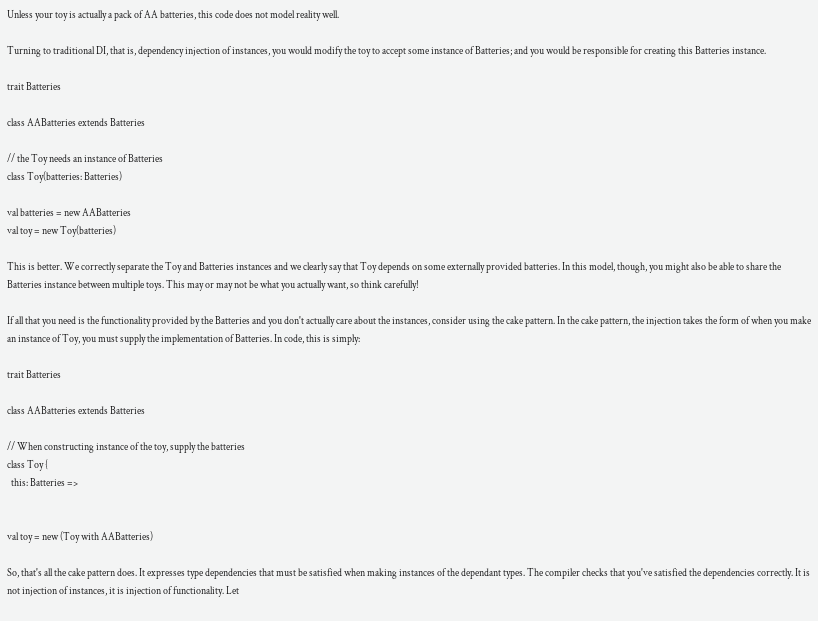Unless your toy is actually a pack of AA batteries, this code does not model reality well.

Turning to traditional DI, that is, dependency injection of instances, you would modify the toy to accept some instance of Batteries; and you would be responsible for creating this Batteries instance.

trait Batteries

class AABatteries extends Batteries

// the Toy needs an instance of Batteries
class Toy(batteries: Batteries)

val batteries = new AABatteries
val toy = new Toy(batteries)

This is better. We correctly separate the Toy and Batteries instances and we clearly say that Toy depends on some externally provided batteries. In this model, though, you might also be able to share the Batteries instance between multiple toys. This may or may not be what you actually want, so think carefully!

If all that you need is the functionality provided by the Batteries and you don't actually care about the instances, consider using the cake pattern. In the cake pattern, the injection takes the form of when you make an instance of Toy, you must supply the implementation of Batteries. In code, this is simply:

trait Batteries

class AABatteries extends Batteries

// When constructing instance of the toy, supply the batteries
class Toy {
  this: Batteries =>


val toy = new (Toy with AABatteries)

So, that's all the cake pattern does. It expresses type dependencies that must be satisfied when making instances of the dependant types. The compiler checks that you've satisfied the dependencies correctly. It is not injection of instances, it is injection of functionality. Let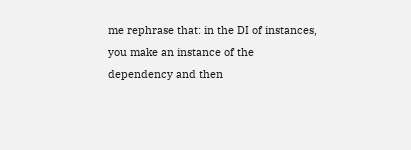me rephrase that: in the DI of instances, you make an instance of the dependency and then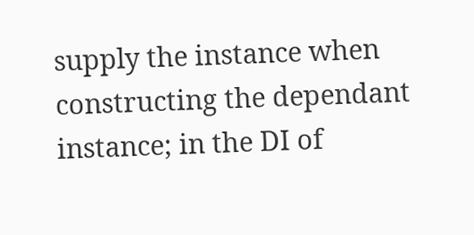supply the instance when constructing the dependant instance; in the DI of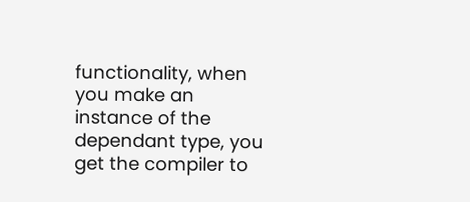functionality, when you make an instance of the dependant type, you get the compiler to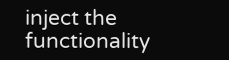inject the functionality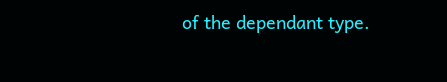of the dependant type.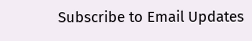Subscribe to Email Updates